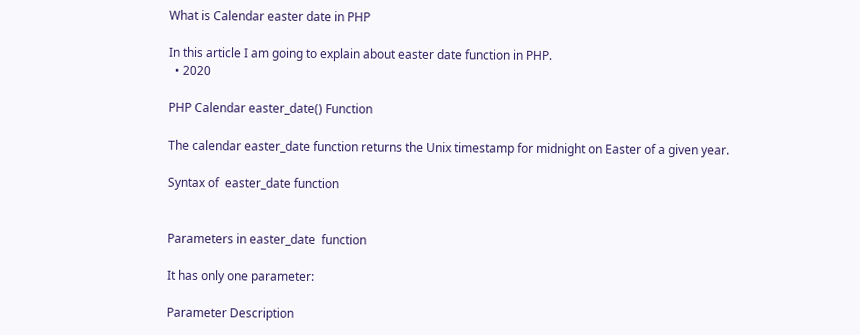What is Calendar easter date in PHP

In this article I am going to explain about easter date function in PHP.
  • 2020

PHP Calendar easter_date() Function

The calendar easter_date function returns the Unix timestamp for midnight on Easter of a given year.

Syntax of  easter_date function


Parameters in easter_date  function

It has only one parameter:

Parameter Description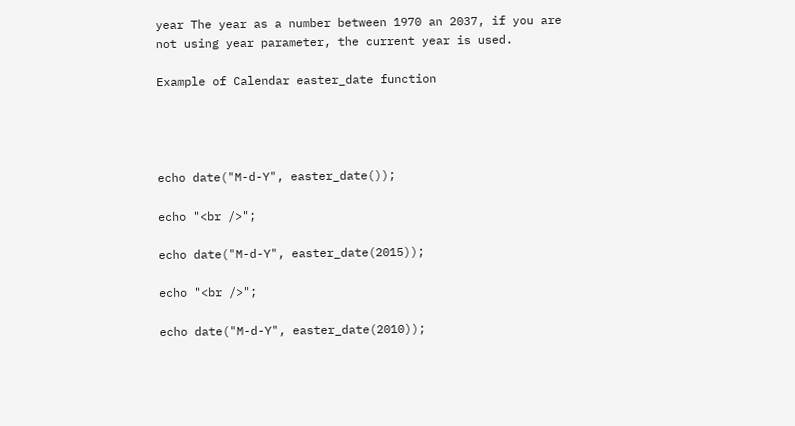year The year as a number between 1970 an 2037, if you are not using year parameter, the current year is used.

Example of Calendar easter_date function




echo date("M-d-Y", easter_date());

echo "<br />";

echo date("M-d-Y", easter_date(2015));

echo "<br />";

echo date("M-d-Y", easter_date(2010));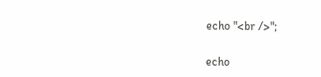echo "<br />";

echo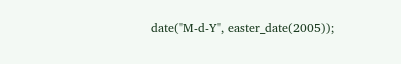date("M-d-Y", easter_date(2005));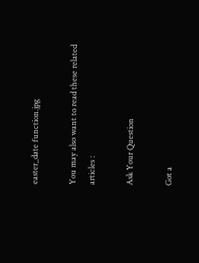easter_date function.jpg

You may also want to read these related articles :

Ask Your Question

Got a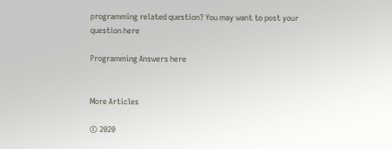programming related question? You may want to post your question here

Programming Answers here


More Articles

© 2020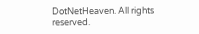DotNetHeaven. All rights reserved.